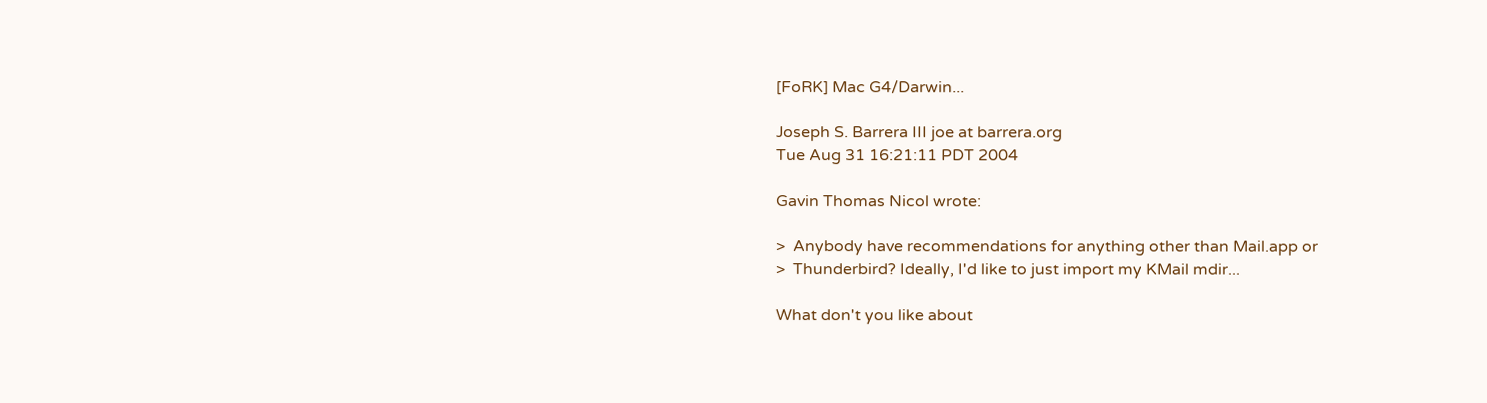[FoRK] Mac G4/Darwin...

Joseph S. Barrera III joe at barrera.org
Tue Aug 31 16:21:11 PDT 2004

Gavin Thomas Nicol wrote:

>  Anybody have recommendations for anything other than Mail.app or
>  Thunderbird? Ideally, I'd like to just import my KMail mdir...

What don't you like about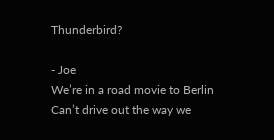Thunderbird?

- Joe
We’re in a road movie to Berlin
Can’t drive out the way we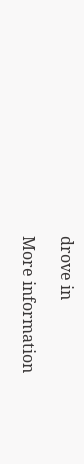drove in

More information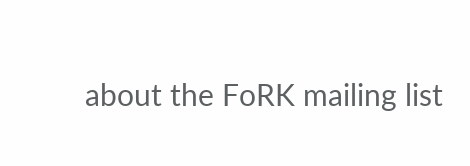about the FoRK mailing list